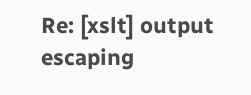Re: [xslt] output escaping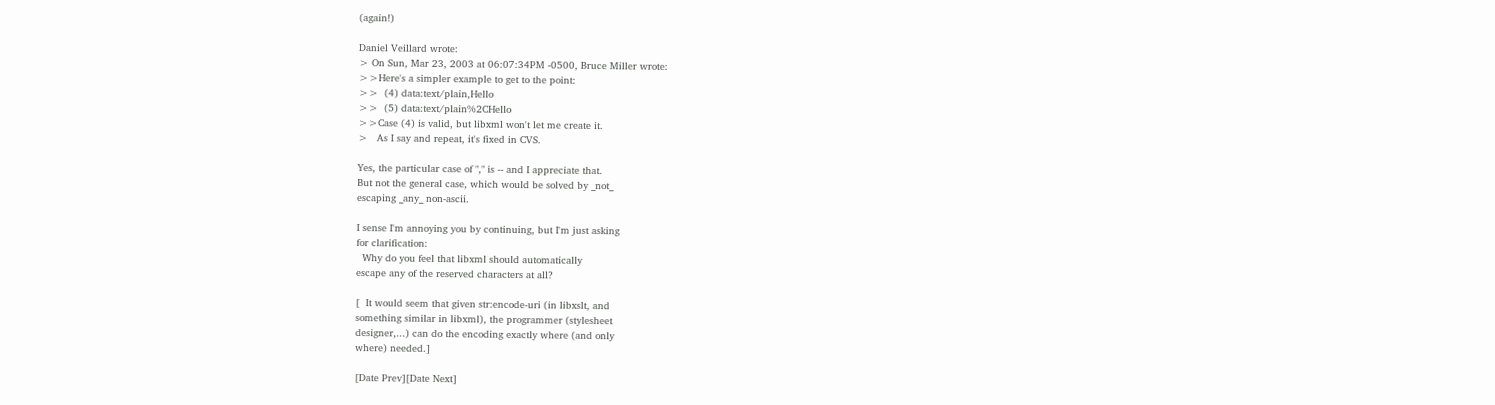(again!)

Daniel Veillard wrote:
> On Sun, Mar 23, 2003 at 06:07:34PM -0500, Bruce Miller wrote:
>>Here's a simpler example to get to the point:
>>  (4) data:text/plain,Hello
>>  (5) data:text/plain%2CHello
>>Case (4) is valid, but libxml won't let me create it.
>   As I say and repeat, it's fixed in CVS.

Yes, the particular case of "," is -- and I appreciate that.
But not the general case, which would be solved by _not_
escaping _any_ non-ascii.

I sense I'm annoying you by continuing, but I'm just asking
for clarification:
  Why do you feel that libxml should automatically
escape any of the reserved characters at all?

[  It would seem that given str:encode-uri (in libxslt, and
something similar in libxml), the programmer (stylesheet
designer,...) can do the encoding exactly where (and only
where) needed.]

[Date Prev][Date Next]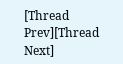[Thread Prev][Thread Next]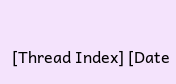[Thread Index] [Date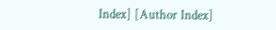Index] [Author Index]